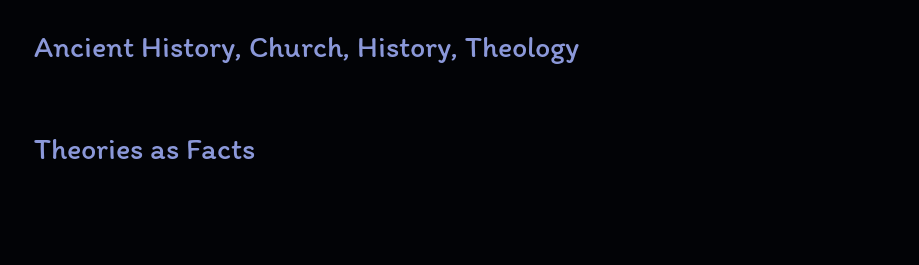Ancient History, Church, History, Theology

Theories as Facts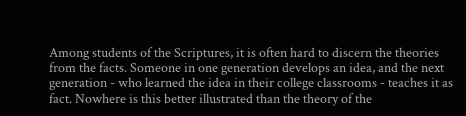Among students of the Scriptures, it is often hard to discern the theories from the facts. Someone in one generation develops an idea, and the next generation - who learned the idea in their college classrooms - teaches it as fact. Nowhere is this better illustrated than the theory of the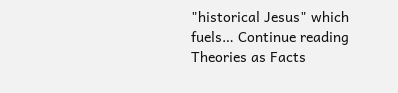"historical Jesus" which fuels… Continue reading Theories as Facts